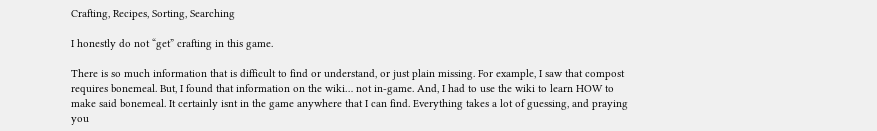Crafting, Recipes, Sorting, Searching

I honestly do not “get” crafting in this game.

There is so much information that is difficult to find or understand, or just plain missing. For example, I saw that compost requires bonemeal. But, I found that information on the wiki… not in-game. And, I had to use the wiki to learn HOW to make said bonemeal. It certainly isnt in the game anywhere that I can find. Everything takes a lot of guessing, and praying you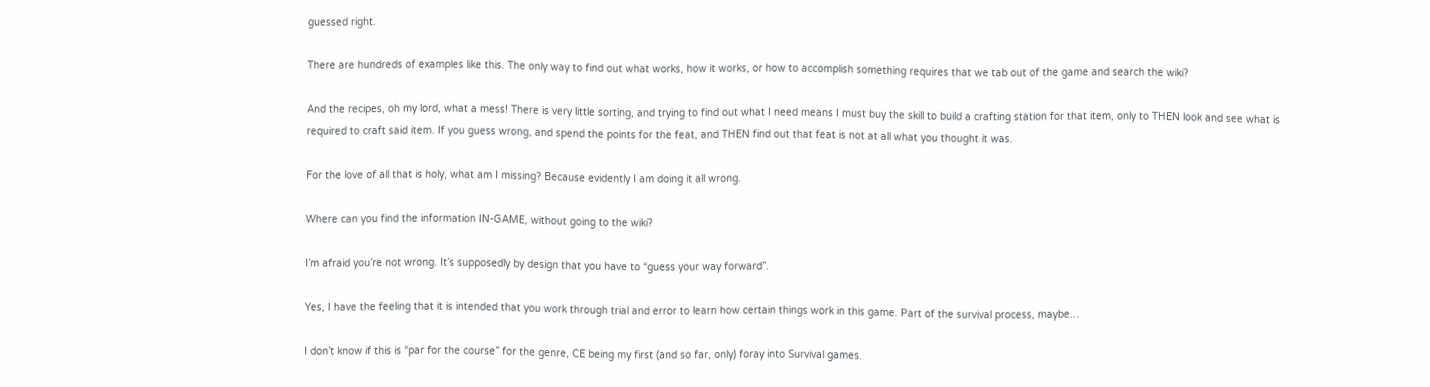guessed right.

There are hundreds of examples like this. The only way to find out what works, how it works, or how to accomplish something requires that we tab out of the game and search the wiki?

And the recipes, oh my lord, what a mess! There is very little sorting, and trying to find out what I need means I must buy the skill to build a crafting station for that item, only to THEN look and see what is required to craft said item. If you guess wrong, and spend the points for the feat, and THEN find out that feat is not at all what you thought it was.

For the love of all that is holy, what am I missing? Because evidently I am doing it all wrong.

Where can you find the information IN-GAME, without going to the wiki?

I’m afraid you’re not wrong. It’s supposedly by design that you have to “guess your way forward”.

Yes, I have the feeling that it is intended that you work through trial and error to learn how certain things work in this game. Part of the survival process, maybe…

I don’t know if this is “par for the course” for the genre, CE being my first (and so far, only) foray into Survival games.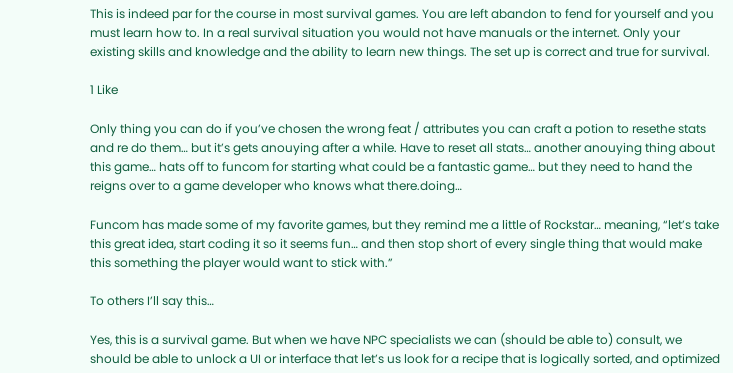This is indeed par for the course in most survival games. You are left abandon to fend for yourself and you must learn how to. In a real survival situation you would not have manuals or the internet. Only your existing skills and knowledge and the ability to learn new things. The set up is correct and true for survival.

1 Like

Only thing you can do if you’ve chosen the wrong feat / attributes you can craft a potion to resethe stats and re do them… but it’s gets anouying after a while. Have to reset all stats… another anouying thing about this game… hats off to funcom for starting what could be a fantastic game… but they need to hand the reigns over to a game developer who knows what there.doing…

Funcom has made some of my favorite games, but they remind me a little of Rockstar… meaning, “let’s take this great idea, start coding it so it seems fun… and then stop short of every single thing that would make this something the player would want to stick with.”

To others I’ll say this…

Yes, this is a survival game. But when we have NPC specialists we can (should be able to) consult, we should be able to unlock a UI or interface that let’s us look for a recipe that is logically sorted, and optimized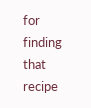for finding that recipe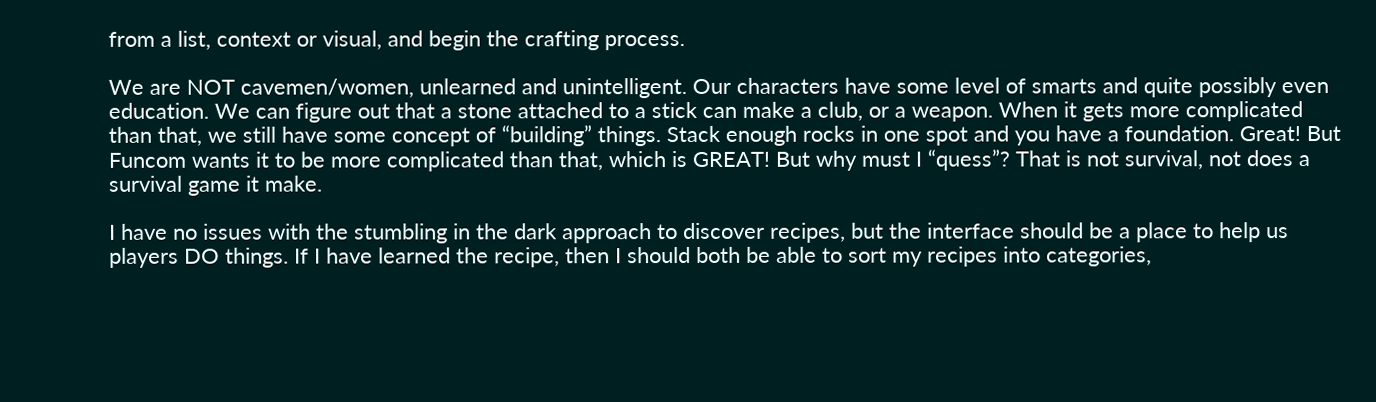from a list, context or visual, and begin the crafting process.

We are NOT cavemen/women, unlearned and unintelligent. Our characters have some level of smarts and quite possibly even education. We can figure out that a stone attached to a stick can make a club, or a weapon. When it gets more complicated than that, we still have some concept of “building” things. Stack enough rocks in one spot and you have a foundation. Great! But Funcom wants it to be more complicated than that, which is GREAT! But why must I “quess”? That is not survival, not does a survival game it make.

I have no issues with the stumbling in the dark approach to discover recipes, but the interface should be a place to help us players DO things. If I have learned the recipe, then I should both be able to sort my recipes into categories,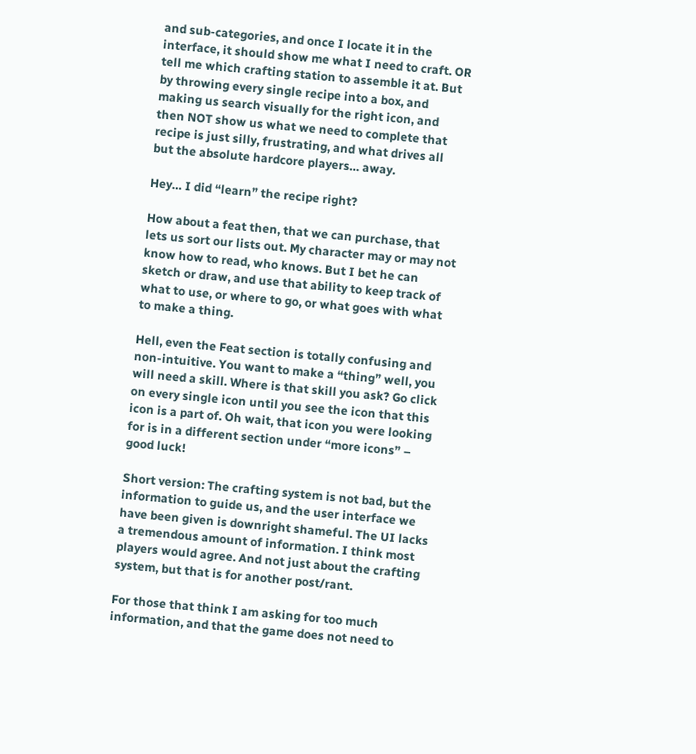and sub-categories, and once I locate it in the interface, it should show me what I need to craft. OR tell me which crafting station to assemble it at. But by throwing every single recipe into a box, and making us search visually for the right icon, and then NOT show us what we need to complete that recipe is just silly, frustrating, and what drives all but the absolute hardcore players… away.

Hey… I did “learn” the recipe right?

How about a feat then, that we can purchase, that lets us sort our lists out. My character may or may not know how to read, who knows. But I bet he can sketch or draw, and use that ability to keep track of what to use, or where to go, or what goes with what to make a thing.

Hell, even the Feat section is totally confusing and non-intuitive. You want to make a “thing” well, you will need a skill. Where is that skill you ask? Go click on every single icon until you see the icon that this icon is a part of. Oh wait, that icon you were looking for is in a different section under “more icons” – good luck!

Short version: The crafting system is not bad, but the information to guide us, and the user interface we have been given is downright shameful. The UI lacks a tremendous amount of information. I think most players would agree. And not just about the crafting system, but that is for another post/rant.

For those that think I am asking for too much information, and that the game does not need to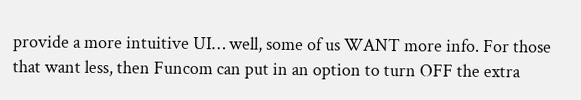provide a more intuitive UI… well, some of us WANT more info. For those that want less, then Funcom can put in an option to turn OFF the extra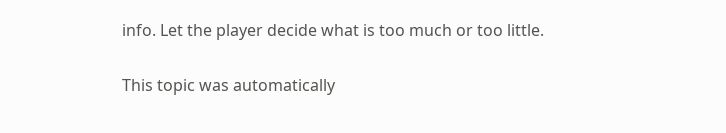info. Let the player decide what is too much or too little.

This topic was automatically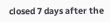closed 7 days after the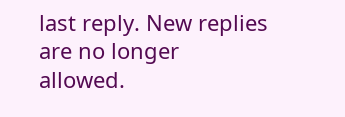last reply. New replies are no longer allowed.